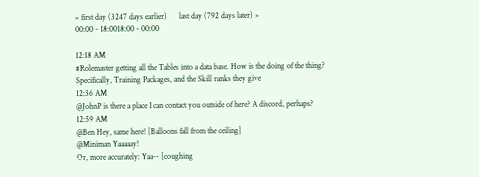« first day (3247 days earlier)      last day (792 days later) »
00:00 - 18:0018:00 - 00:00

12:18 AM
#Rolemaster getting all the Tables into a data base. How is the doing of the thing?
Specifically, Training Packages, and the Skill ranks they give
12:36 AM
@JohnP is there a place I can contact you outside of here? A discord, perhaps?
12:59 AM
@Ben Hey, same here! [Balloons fall from the ceiling]
@Miniman Yaaaaay!
Or, more accurately: Yaa-- [coughing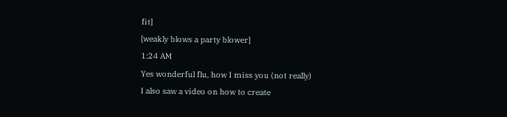fit]
[weakly blows a party blower]
1:24 AM
Yes wonderful flu, how I miss you (not really)
I also saw a video on how to create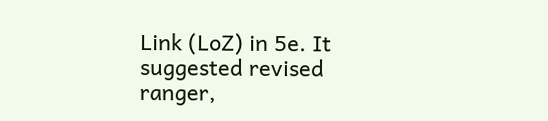Link (LoZ) in 5e. It suggested revised ranger,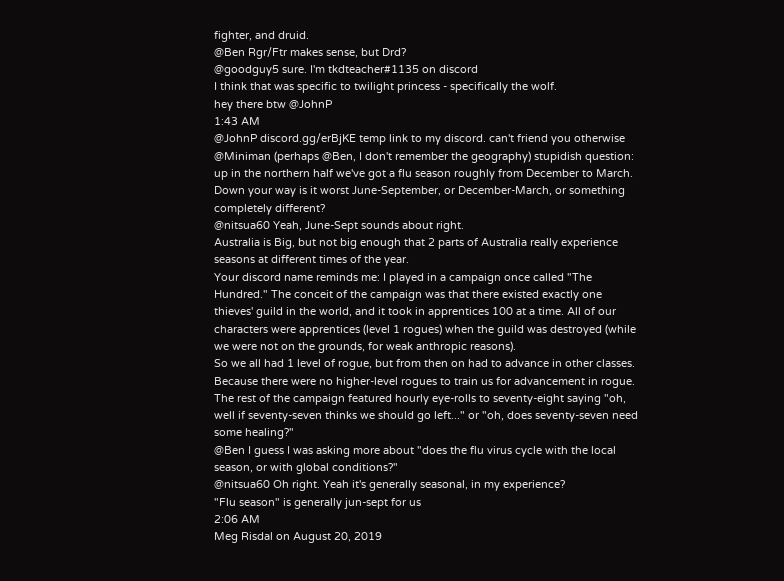fighter, and druid.
@Ben Rgr/Ftr makes sense, but Drd?
@goodguy5 sure. I'm tkdteacher#1135 on discord
I think that was specific to twilight princess - specifically the wolf.
hey there btw @JohnP
1:43 AM
@JohnP discord.gg/erBjKE temp link to my discord. can't friend you otherwise
@Miniman (perhaps @Ben, I don't remember the geography) stupidish question: up in the northern half we've got a flu season roughly from December to March. Down your way is it worst June-September, or December-March, or something completely different?
@nitsua60 Yeah, June-Sept sounds about right.
Australia is Big, but not big enough that 2 parts of Australia really experience seasons at different times of the year.
Your discord name reminds me: I played in a campaign once called "The Hundred." The conceit of the campaign was that there existed exactly one thieves' guild in the world, and it took in apprentices 100 at a time. All of our characters were apprentices (level 1 rogues) when the guild was destroyed (while we were not on the grounds, for weak anthropic reasons).
So we all had 1 level of rogue, but from then on had to advance in other classes. Because there were no higher-level rogues to train us for advancement in rogue.
The rest of the campaign featured hourly eye-rolls to seventy-eight saying "oh, well if seventy-seven thinks we should go left..." or "oh, does seventy-seven need some healing?"
@Ben I guess I was asking more about "does the flu virus cycle with the local season, or with global conditions?"
@nitsua60 Oh right. Yeah it's generally seasonal, in my experience?
"Flu season" is generally jun-sept for us
2:06 AM
Meg Risdal on August 20, 2019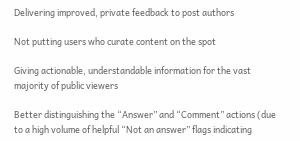Delivering improved, private feedback to post authors

Not putting users who curate content on the spot

Giving actionable, understandable information for the vast majority of public viewers

Better distinguishing the “Answer” and “Comment” actions (due to a high volume of helpful “Not an answer” flags indicating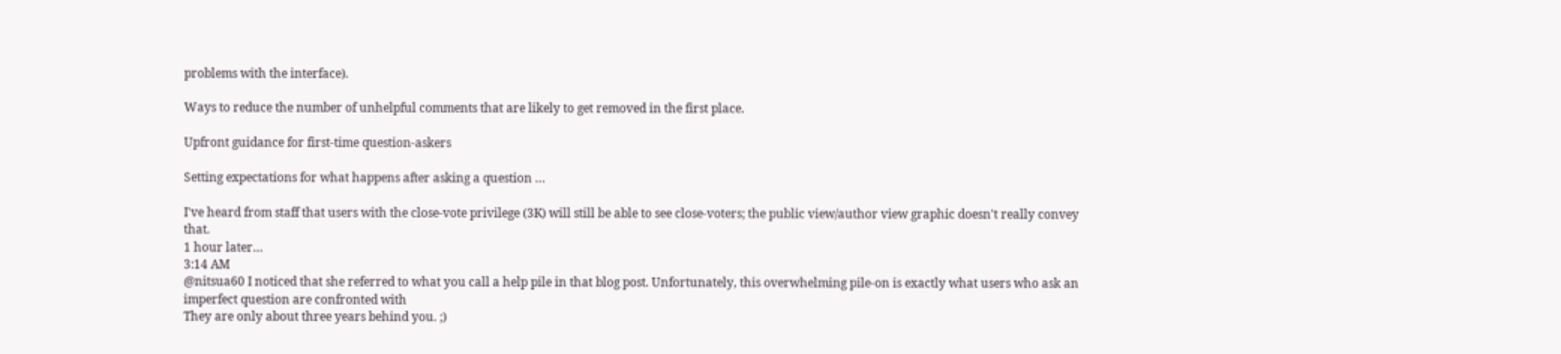problems with the interface).

Ways to reduce the number of unhelpful comments that are likely to get removed in the first place.

Upfront guidance for first-time question-askers

Setting expectations for what happens after asking a question …

I've heard from staff that users with the close-vote privilege (3K) will still be able to see close-voters; the public view/author view graphic doesn't really convey that.
1 hour later…
3:14 AM
@nitsua60 I noticed that she referred to what you call a help pile in that blog post. Unfortunately, this overwhelming pile-on is exactly what users who ask an imperfect question are confronted with
They are only about three years behind you. ;)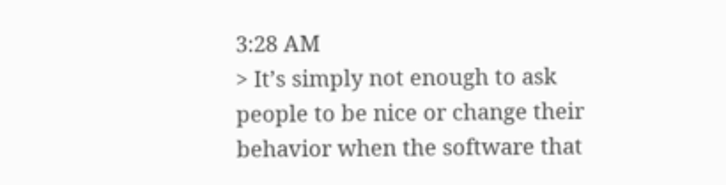3:28 AM
> It’s simply not enough to ask people to be nice or change their behavior when the software that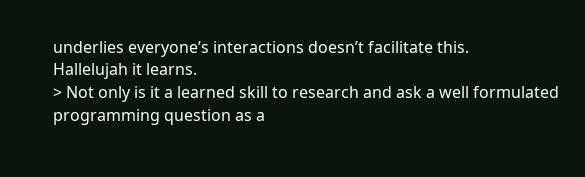underlies everyone’s interactions doesn’t facilitate this.
Hallelujah it learns.
> Not only is it a learned skill to research and ask a well formulated programming question as a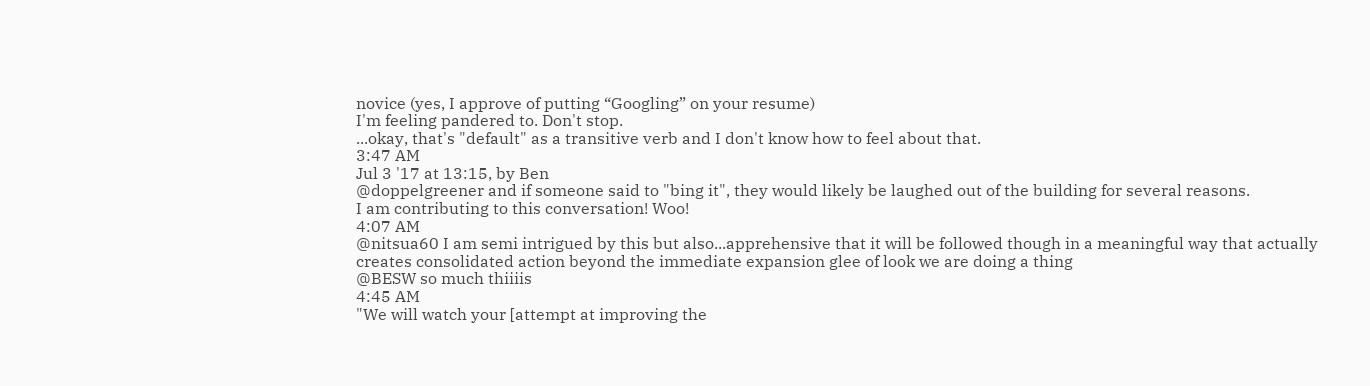novice (yes, I approve of putting “Googling” on your resume)
I'm feeling pandered to. Don't stop.
...okay, that's "default" as a transitive verb and I don't know how to feel about that.
3:47 AM
Jul 3 '17 at 13:15, by Ben
@doppelgreener and if someone said to "bing it", they would likely be laughed out of the building for several reasons.
I am contributing to this conversation! Woo!
4:07 AM
@nitsua60 I am semi intrigued by this but also...apprehensive that it will be followed though in a meaningful way that actually creates consolidated action beyond the immediate expansion glee of look we are doing a thing
@BESW so much thiiiis
4:45 AM
"We will watch your [attempt at improving the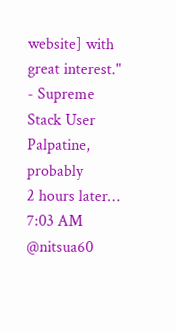website] with great interest."
- Supreme Stack User Palpatine, probably
2 hours later…
7:03 AM
@nitsua60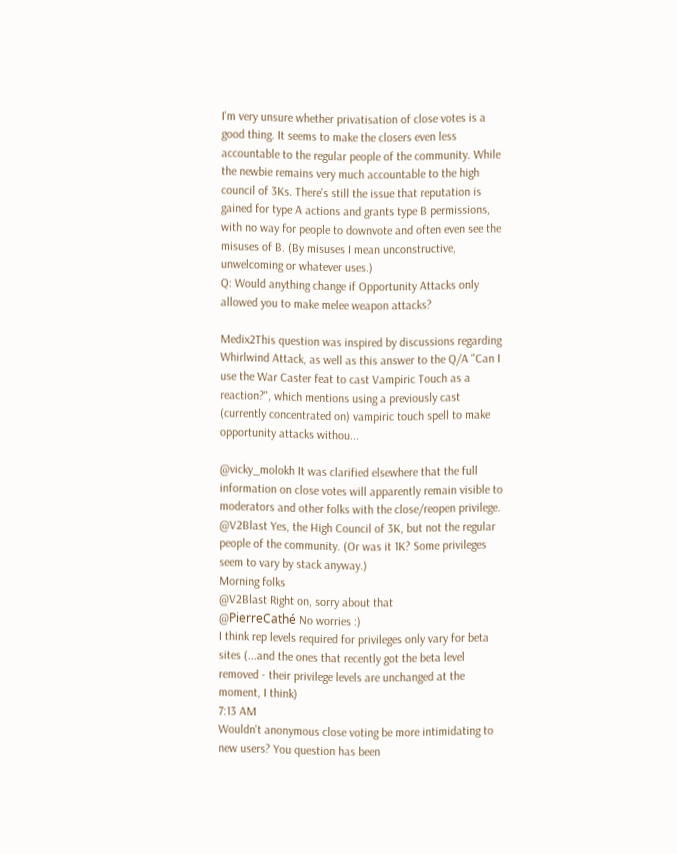I'm very unsure whether privatisation of close votes is a good thing. It seems to make the closers even less accountable to the regular people of the community. While the newbie remains very much accountable to the high council of 3Ks. There's still the issue that reputation is gained for type A actions and grants type B permissions, with no way for people to downvote and often even see the misuses of B. (By misuses I mean unconstructive, unwelcoming or whatever uses.)
Q: Would anything change if Opportunity Attacks only allowed you to make melee weapon attacks?

Medix2This question was inspired by discussions regarding Whirlwind Attack, as well as this answer to the Q/A "Can I use the War Caster feat to cast Vampiric Touch as a reaction?", which mentions using a previously cast (currently concentrated on) vampiric touch spell to make opportunity attacks withou...

@vicky_molokh It was clarified elsewhere that the full information on close votes will apparently remain visible to moderators and other folks with the close/reopen privilege.
@V2Blast Yes, the High Council of 3K, but not the regular people of the community. (Or was it 1K? Some privileges seem to vary by stack anyway.)
Morning folks
@V2Blast Right on, sorry about that
@PierreCathé No worries :)
I think rep levels required for privileges only vary for beta sites (...and the ones that recently got the beta level removed - their privilege levels are unchanged at the moment, I think)
7:13 AM
Wouldn't anonymous close voting be more intimidating to new users? You question has been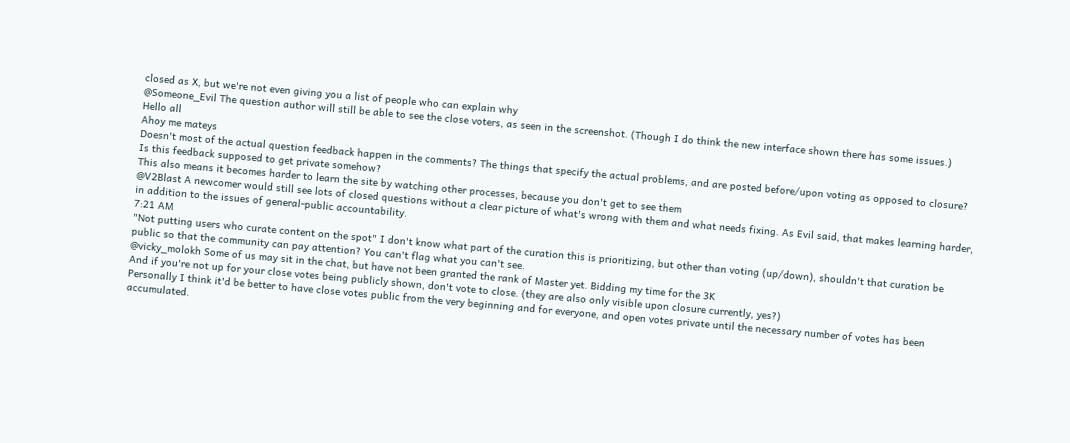closed as X, but we're not even giving you a list of people who can explain why
@Someone_Evil The question author will still be able to see the close voters, as seen in the screenshot. (Though I do think the new interface shown there has some issues.)
Hello all
Ahoy me mateys
Doesn't most of the actual question feedback happen in the comments? The things that specify the actual problems, and are posted before/upon voting as opposed to closure? Is this feedback supposed to get private somehow?
This also means it becomes harder to learn the site by watching other processes, because you don't get to see them
@V2Blast A newcomer would still see lots of closed questions without a clear picture of what's wrong with them and what needs fixing. As Evil said, that makes learning harder, in addition to the issues of general-public accountability.
7:21 AM
"Not putting users who curate content on the spot" I don't know what part of the curation this is prioritizing, but other than voting (up/down), shouldn't that curation be public so that the community can pay attention? You can't flag what you can't see.
@vicky_molokh Some of us may sit in the chat, but have not been granted the rank of Master yet. Bidding my time for the 3K
And if you're not up for your close votes being publicly shown, don't vote to close. (they are also only visible upon closure currently, yes?)
Personally I think it'd be better to have close votes public from the very beginning and for everyone, and open votes private until the necessary number of votes has been accumulated.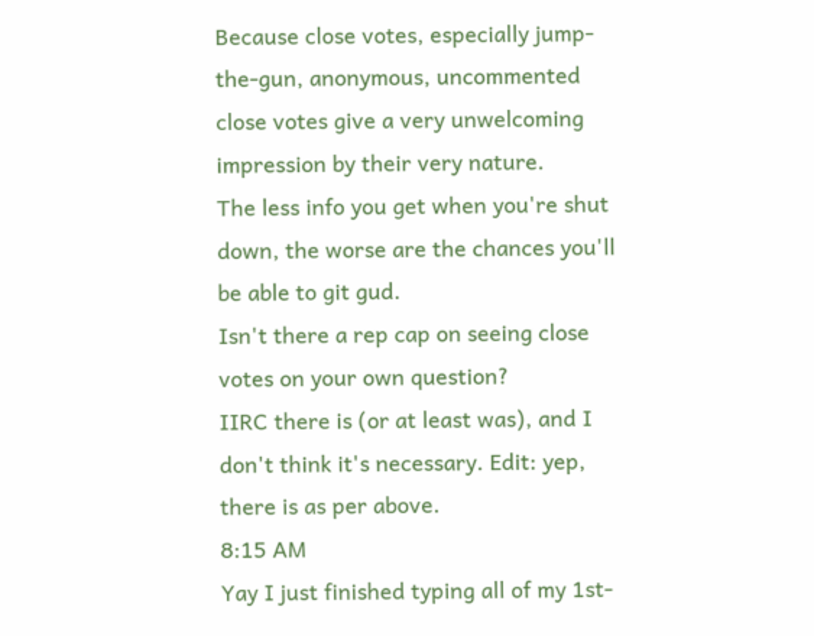Because close votes, especially jump-the-gun, anonymous, uncommented close votes give a very unwelcoming impression by their very nature.
The less info you get when you're shut down, the worse are the chances you'll be able to git gud.
Isn't there a rep cap on seeing close votes on your own question?
IIRC there is (or at least was), and I don't think it's necessary. Edit: yep, there is as per above.
8:15 AM
Yay I just finished typing all of my 1st-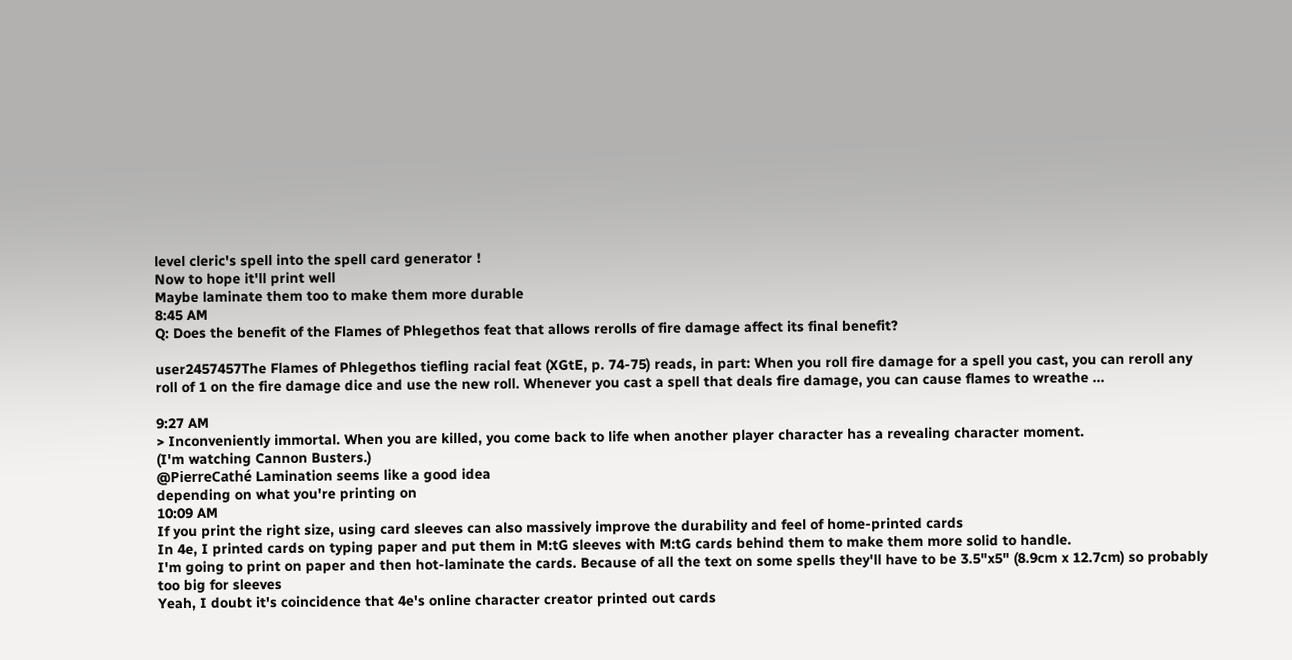level cleric's spell into the spell card generator !
Now to hope it'll print well
Maybe laminate them too to make them more durable
8:45 AM
Q: Does the benefit of the Flames of Phlegethos feat that allows rerolls of fire damage affect its final benefit?

user2457457The Flames of Phlegethos tiefling racial feat (XGtE, p. 74-75) reads, in part: When you roll fire damage for a spell you cast, you can reroll any roll of 1 on the fire damage dice and use the new roll. Whenever you cast a spell that deals fire damage, you can cause flames to wreathe ...

9:27 AM
> Inconveniently immortal. When you are killed, you come back to life when another player character has a revealing character moment.
(I'm watching Cannon Busters.)
@PierreCathé Lamination seems like a good idea
depending on what you're printing on
10:09 AM
If you print the right size, using card sleeves can also massively improve the durability and feel of home-printed cards
In 4e, I printed cards on typing paper and put them in M:tG sleeves with M:tG cards behind them to make them more solid to handle.
I'm going to print on paper and then hot-laminate the cards. Because of all the text on some spells they'll have to be 3.5"x5" (8.9cm x 12.7cm) so probably too big for sleeves
Yeah, I doubt it's coincidence that 4e's online character creator printed out cards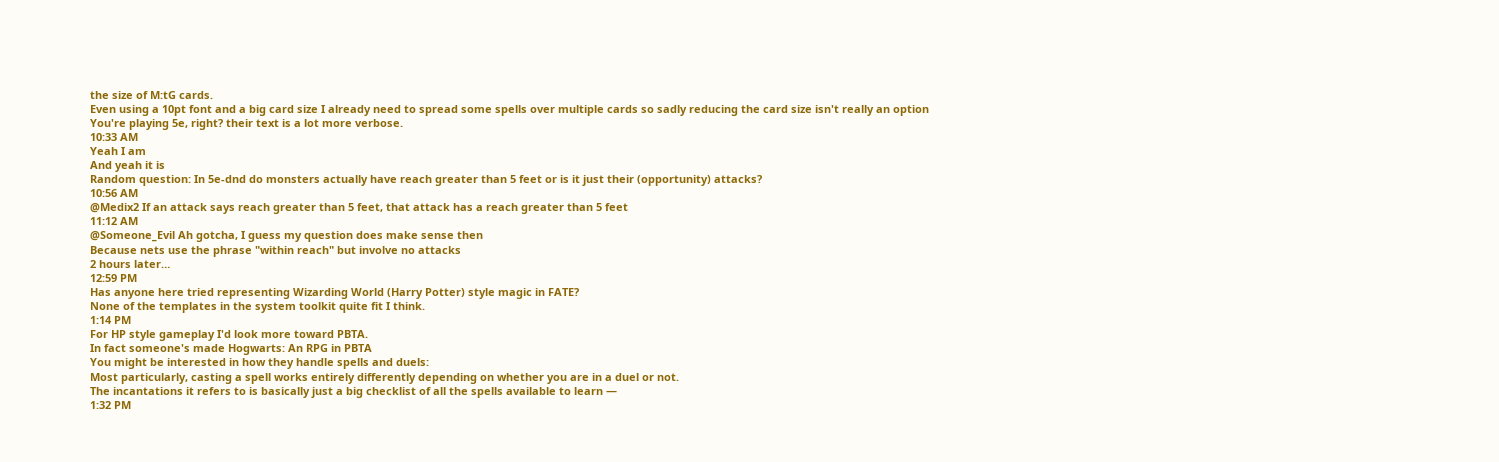the size of M:tG cards.
Even using a 10pt font and a big card size I already need to spread some spells over multiple cards so sadly reducing the card size isn't really an option
You're playing 5e, right? their text is a lot more verbose.
10:33 AM
Yeah I am
And yeah it is
Random question: In 5e-dnd do monsters actually have reach greater than 5 feet or is it just their (opportunity) attacks?
10:56 AM
@Medix2 If an attack says reach greater than 5 feet, that attack has a reach greater than 5 feet
11:12 AM
@Someone_Evil Ah gotcha, I guess my question does make sense then
Because nets use the phrase "within reach" but involve no attacks
2 hours later…
12:59 PM
Has anyone here tried representing Wizarding World (Harry Potter) style magic in FATE?
None of the templates in the system toolkit quite fit I think.
1:14 PM
For HP style gameplay I'd look more toward PBTA.
In fact someone's made Hogwarts: An RPG in PBTA
You might be interested in how they handle spells and duels:
Most particularly, casting a spell works entirely differently depending on whether you are in a duel or not.
The incantations it refers to is basically just a big checklist of all the spells available to learn —
1:32 PM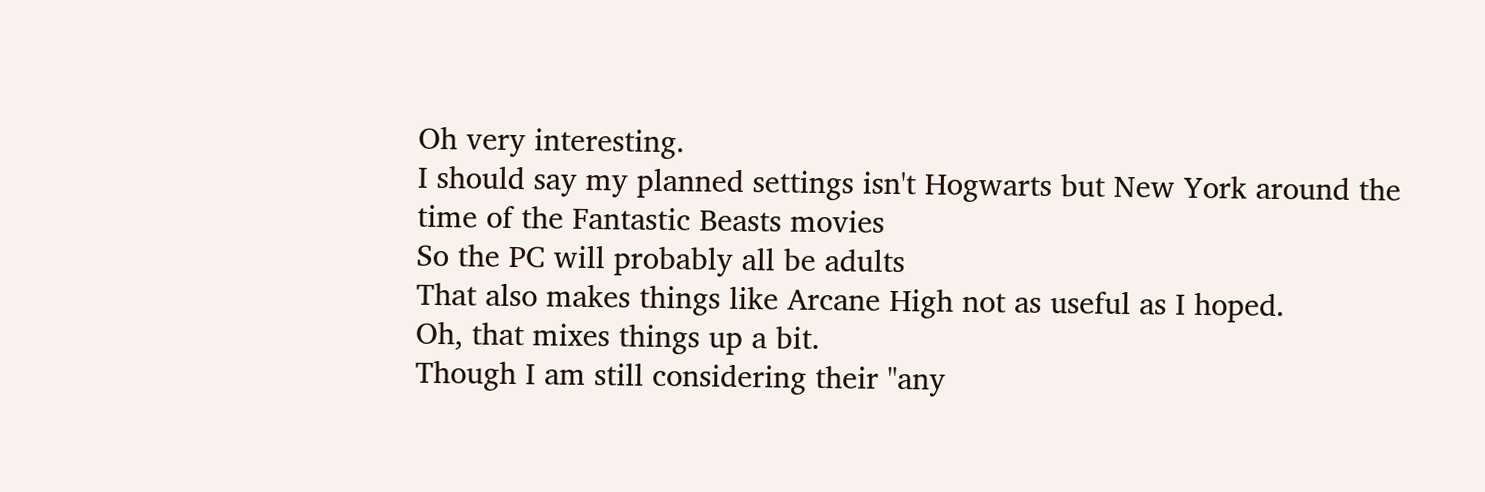Oh very interesting.
I should say my planned settings isn't Hogwarts but New York around the time of the Fantastic Beasts movies
So the PC will probably all be adults
That also makes things like Arcane High not as useful as I hoped.
Oh, that mixes things up a bit.
Though I am still considering their "any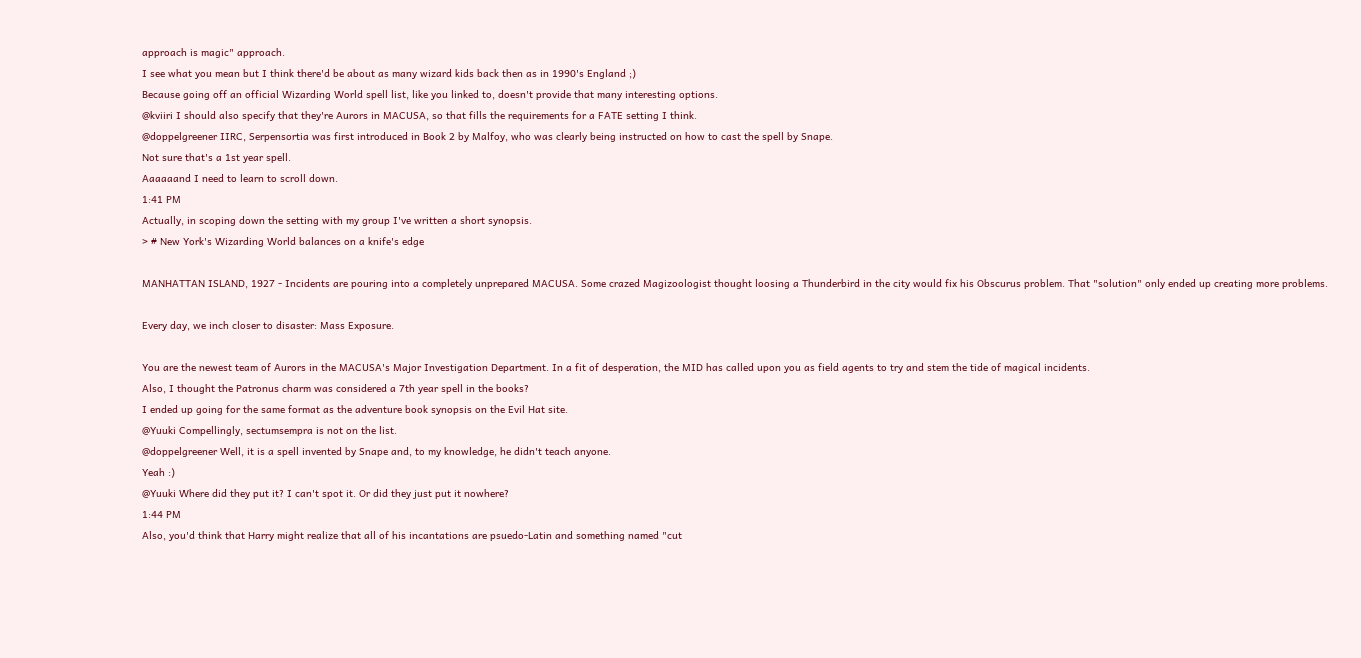approach is magic" approach.
I see what you mean but I think there'd be about as many wizard kids back then as in 1990's England ;)
Because going off an official Wizarding World spell list, like you linked to, doesn't provide that many interesting options.
@kviiri I should also specify that they're Aurors in MACUSA, so that fills the requirements for a FATE setting I think.
@doppelgreener IIRC, Serpensortia was first introduced in Book 2 by Malfoy, who was clearly being instructed on how to cast the spell by Snape.
Not sure that's a 1st year spell.
Aaaaaand I need to learn to scroll down.
1:41 PM
Actually, in scoping down the setting with my group I've written a short synopsis.
> # New York's Wizarding World balances on a knife's edge

MANHATTAN ISLAND, 1927 - Incidents are pouring into a completely unprepared MACUSA. Some crazed Magizoologist thought loosing a Thunderbird in the city would fix his Obscurus problem. That "solution" only ended up creating more problems.

Every day, we inch closer to disaster: Mass Exposure.

You are the newest team of Aurors in the MACUSA's Major Investigation Department. In a fit of desperation, the MID has called upon you as field agents to try and stem the tide of magical incidents.
Also, I thought the Patronus charm was considered a 7th year spell in the books?
I ended up going for the same format as the adventure book synopsis on the Evil Hat site.
@Yuuki Compellingly, sectumsempra is not on the list.
@doppelgreener Well, it is a spell invented by Snape and, to my knowledge, he didn't teach anyone.
Yeah :)
@Yuuki Where did they put it? I can't spot it. Or did they just put it nowhere?
1:44 PM
Also, you'd think that Harry might realize that all of his incantations are psuedo-Latin and something named "cut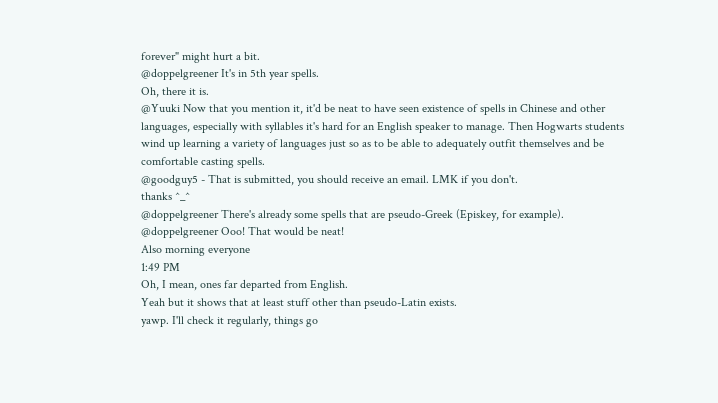forever" might hurt a bit.
@doppelgreener It's in 5th year spells.
Oh, there it is.
@Yuuki Now that you mention it, it'd be neat to have seen existence of spells in Chinese and other languages, especially with syllables it's hard for an English speaker to manage. Then Hogwarts students wind up learning a variety of languages just so as to be able to adequately outfit themselves and be comfortable casting spells.
@goodguy5 - That is submitted, you should receive an email. LMK if you don't.
thanks ^_^
@doppelgreener There's already some spells that are pseudo-Greek (Episkey, for example).
@doppelgreener Ooo! That would be neat!
Also morning everyone
1:49 PM
Oh, I mean, ones far departed from English.
Yeah but it shows that at least stuff other than pseudo-Latin exists.
yawp. I'll check it regularly, things go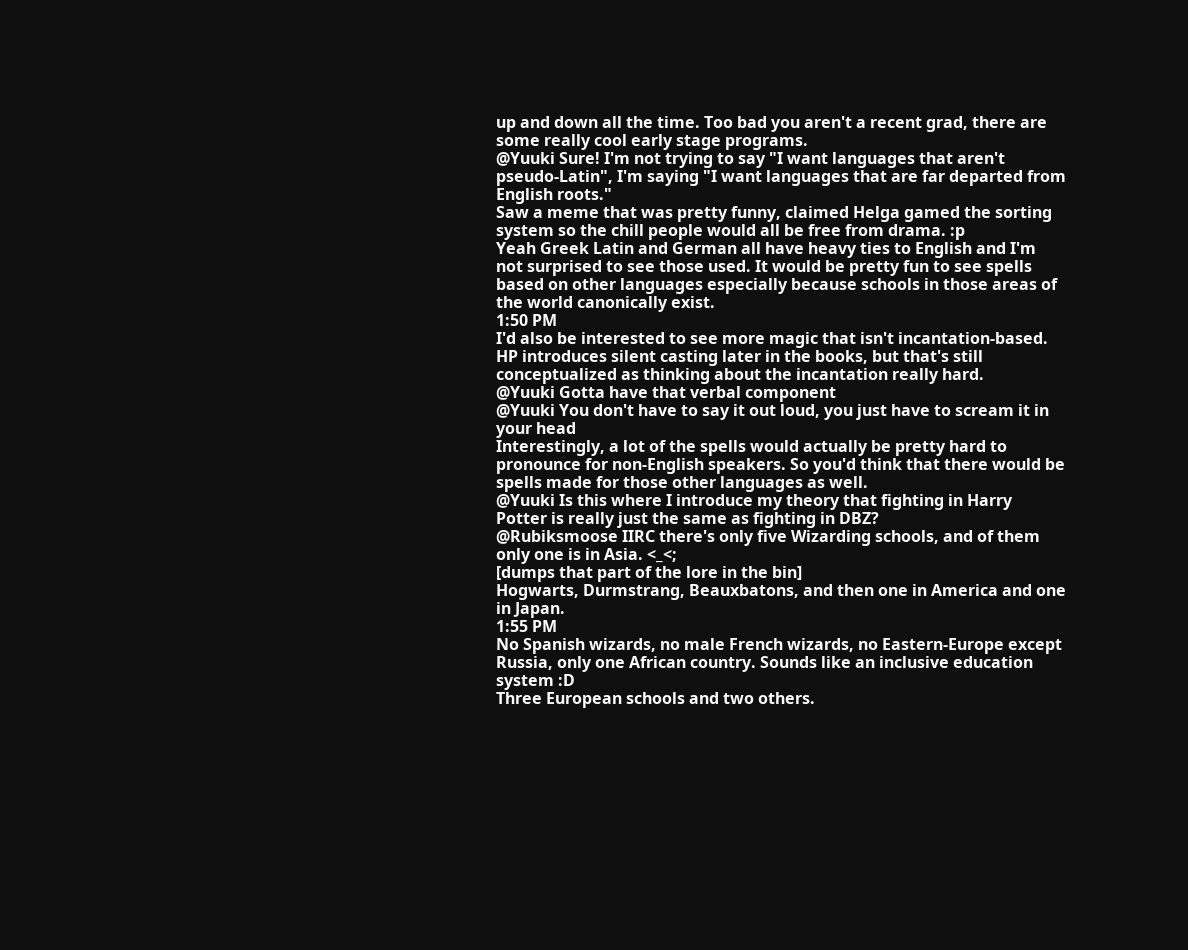up and down all the time. Too bad you aren't a recent grad, there are some really cool early stage programs.
@Yuuki Sure! I'm not trying to say "I want languages that aren't pseudo-Latin", I'm saying "I want languages that are far departed from English roots."
Saw a meme that was pretty funny, claimed Helga gamed the sorting system so the chill people would all be free from drama. :p
Yeah Greek Latin and German all have heavy ties to English and I'm not surprised to see those used. It would be pretty fun to see spells based on other languages especially because schools in those areas of the world canonically exist.
1:50 PM
I'd also be interested to see more magic that isn't incantation-based. HP introduces silent casting later in the books, but that's still conceptualized as thinking about the incantation really hard.
@Yuuki Gotta have that verbal component
@Yuuki You don't have to say it out loud, you just have to scream it in your head
Interestingly, a lot of the spells would actually be pretty hard to pronounce for non-English speakers. So you'd think that there would be spells made for those other languages as well.
@Yuuki Is this where I introduce my theory that fighting in Harry Potter is really just the same as fighting in DBZ?
@Rubiksmoose IIRC there's only five Wizarding schools, and of them only one is in Asia. <_<;
[dumps that part of the lore in the bin]
Hogwarts, Durmstrang, Beauxbatons, and then one in America and one in Japan.
1:55 PM
No Spanish wizards, no male French wizards, no Eastern-Europe except Russia, only one African country. Sounds like an inclusive education system :D
Three European schools and two others.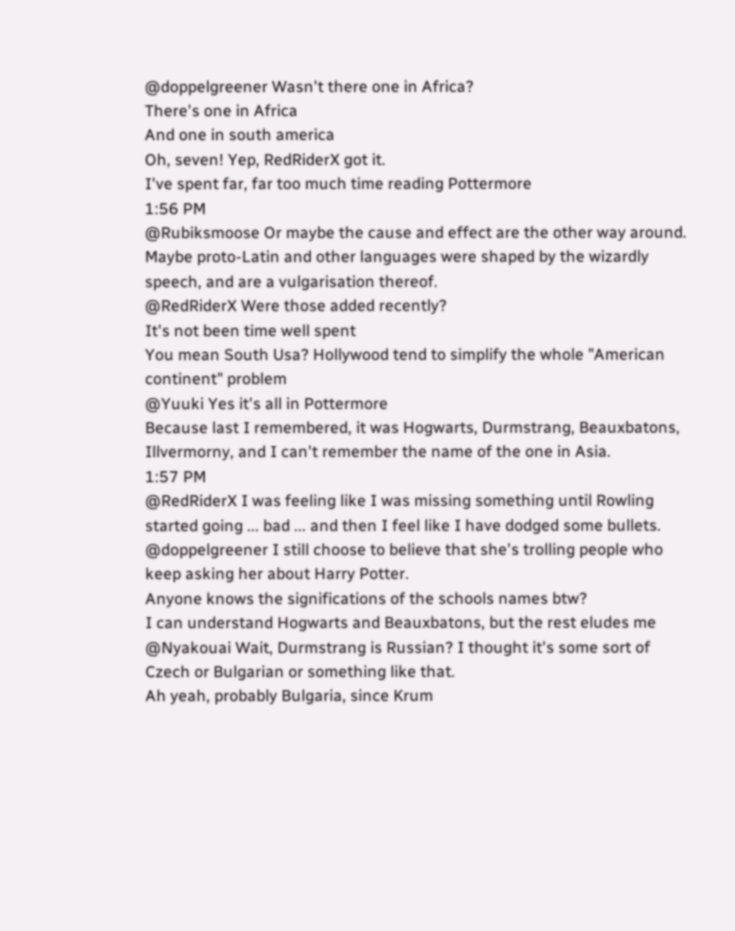@doppelgreener Wasn't there one in Africa?
There's one in Africa
And one in south america
Oh, seven! Yep, RedRiderX got it.
I've spent far, far too much time reading Pottermore
1:56 PM
@Rubiksmoose Or maybe the cause and effect are the other way around. Maybe proto-Latin and other languages were shaped by the wizardly speech, and are a vulgarisation thereof.
@RedRiderX Were those added recently?
It's not been time well spent
You mean South Usa? Hollywood tend to simplify the whole "American continent" problem
@Yuuki Yes it's all in Pottermore
Because last I remembered, it was Hogwarts, Durmstrang, Beauxbatons, Illvermorny, and I can't remember the name of the one in Asia.
1:57 PM
@RedRiderX I was feeling like I was missing something until Rowling started going ... bad ... and then I feel like I have dodged some bullets.
@doppelgreener I still choose to believe that she's trolling people who keep asking her about Harry Potter.
Anyone knows the significations of the schools names btw?
I can understand Hogwarts and Beauxbatons, but the rest eludes me
@Nyakouai Wait, Durmstrang is Russian? I thought it's some sort of Czech or Bulgarian or something like that.
Ah yeah, probably Bulgaria, since Krum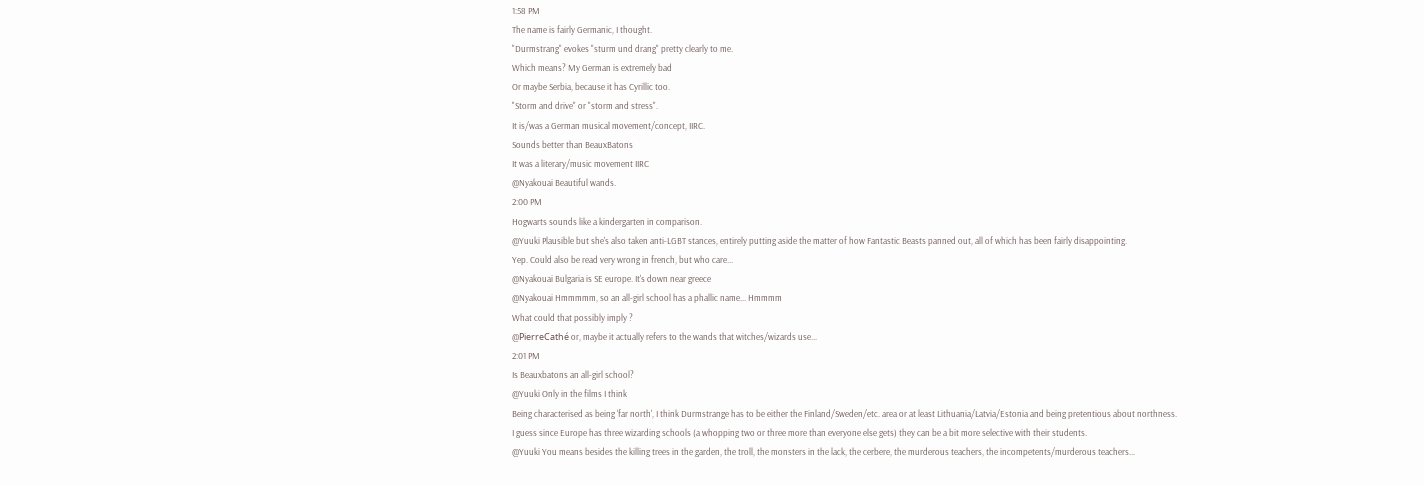1:58 PM
The name is fairly Germanic, I thought.
"Durmstrang" evokes "sturm und drang" pretty clearly to me.
Which means? My German is extremely bad
Or maybe Serbia, because it has Cyrillic too.
"Storm and drive" or "storm and stress".
It is/was a German musical movement/concept, IIRC.
Sounds better than BeauxBatons
It was a literary/music movement IIRC
@Nyakouai Beautiful wands.
2:00 PM
Hogwarts sounds like a kindergarten in comparison.
@Yuuki Plausible but she's also taken anti-LGBT stances, entirely putting aside the matter of how Fantastic Beasts panned out, all of which has been fairly disappointing.
Yep. Could also be read very wrong in french, but who care...
@Nyakouai Bulgaria is SE europe. It's down near greece
@Nyakouai Hmmmmm, so an all-girl school has a phallic name... Hmmmm
What could that possibly imply ?
@PierreCathé or, maybe it actually refers to the wands that witches/wizards use...
2:01 PM
Is Beauxbatons an all-girl school?
@Yuuki Only in the films I think
Being characterised as being 'far north', I think Durmstrange has to be either the Finland/Sweden/etc. area or at least Lithuania/Latvia/Estonia and being pretentious about northness.
I guess since Europe has three wizarding schools (a whopping two or three more than everyone else gets) they can be a bit more selective with their students.
@Yuuki You means besides the killing trees in the garden, the troll, the monsters in the lack, the cerbere, the murderous teachers, the incompetents/murderous teachers...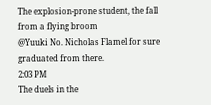The explosion-prone student, the fall from a flying broom
@Yuuki No. Nicholas Flamel for sure graduated from there.
2:03 PM
The duels in the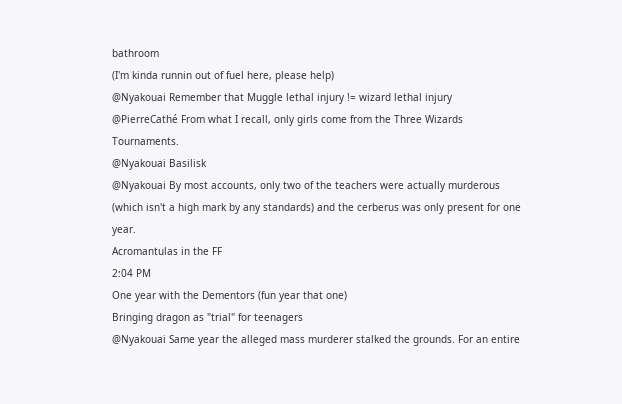bathroom
(I'm kinda runnin out of fuel here, please help)
@Nyakouai Remember that Muggle lethal injury != wizard lethal injury
@PierreCathé From what I recall, only girls come from the Three Wizards Tournaments.
@Nyakouai Basilisk
@Nyakouai By most accounts, only two of the teachers were actually murderous (which isn't a high mark by any standards) and the cerberus was only present for one year.
Acromantulas in the FF
2:04 PM
One year with the Dementors (fun year that one)
Bringing dragon as "trial" for teenagers
@Nyakouai Same year the alleged mass murderer stalked the grounds. For an entire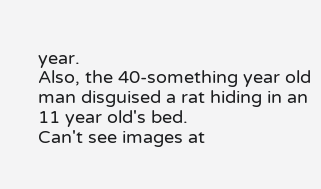year.
Also, the 40-something year old man disguised a rat hiding in an 11 year old's bed.
Can't see images at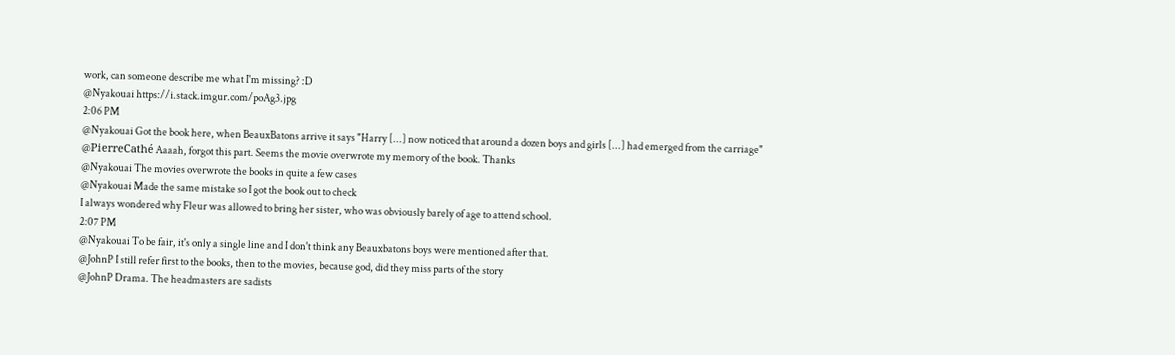work, can someone describe me what I'm missing? :D
@Nyakouai https://i.stack.imgur.com/poAg3.jpg
2:06 PM
@Nyakouai Got the book here, when BeauxBatons arrive it says "Harry [...] now noticed that around a dozen boys and girls [...] had emerged from the carriage"
@PierreCathé Aaaah, forgot this part. Seems the movie overwrote my memory of the book. Thanks
@Nyakouai The movies overwrote the books in quite a few cases
@Nyakouai Made the same mistake so I got the book out to check
I always wondered why Fleur was allowed to bring her sister, who was obviously barely of age to attend school.
2:07 PM
@Nyakouai To be fair, it's only a single line and I don't think any Beauxbatons boys were mentioned after that.
@JohnP I still refer first to the books, then to the movies, because god, did they miss parts of the story
@JohnP Drama. The headmasters are sadists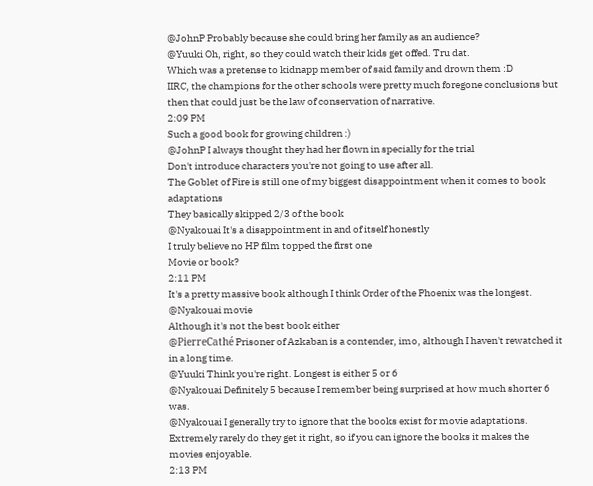@JohnP Probably because she could bring her family as an audience?
@Yuuki Oh, right, so they could watch their kids get offed. Tru dat.
Which was a pretense to kidnapp member of said family and drown them :D
IIRC, the champions for the other schools were pretty much foregone conclusions but then that could just be the law of conservation of narrative.
2:09 PM
Such a good book for growing children :)
@JohnP I always thought they had her flown in specially for the trial
Don't introduce characters you're not going to use after all.
The Goblet of Fire is still one of my biggest disappointment when it comes to book adaptations
They basically skipped 2/3 of the book
@Nyakouai It's a disappointment in and of itself honestly
I truly believe no HP film topped the first one
Movie or book?
2:11 PM
It's a pretty massive book although I think Order of the Phoenix was the longest.
@Nyakouai movie
Although it's not the best book either
@PierreCathé Prisoner of Azkaban is a contender, imo, although I haven't rewatched it in a long time.
@Yuuki Think you're right. Longest is either 5 or 6
@Nyakouai Definitely 5 because I remember being surprised at how much shorter 6 was.
@Nyakouai I generally try to ignore that the books exist for movie adaptations. Extremely rarely do they get it right, so if you can ignore the books it makes the movies enjoyable.
2:13 PM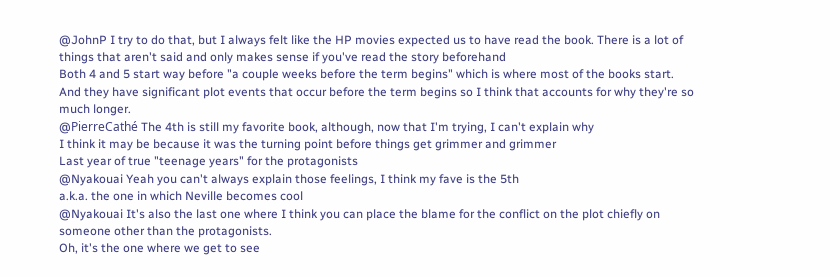@JohnP I try to do that, but I always felt like the HP movies expected us to have read the book. There is a lot of things that aren't said and only makes sense if you've read the story beforehand
Both 4 and 5 start way before "a couple weeks before the term begins" which is where most of the books start.
And they have significant plot events that occur before the term begins so I think that accounts for why they're so much longer.
@PierreCathé The 4th is still my favorite book, although, now that I'm trying, I can't explain why
I think it may be because it was the turning point before things get grimmer and grimmer
Last year of true "teenage years" for the protagonists
@Nyakouai Yeah you can't always explain those feelings, I think my fave is the 5th
a.k.a. the one in which Neville becomes cool
@Nyakouai It's also the last one where I think you can place the blame for the conflict on the plot chiefly on someone other than the protagonists.
Oh, it's the one where we get to see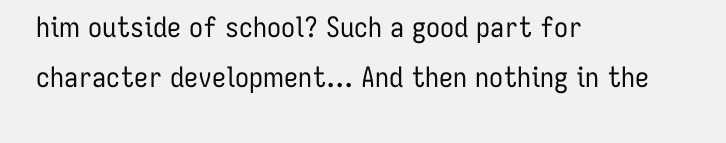him outside of school? Such a good part for character development... And then nothing in the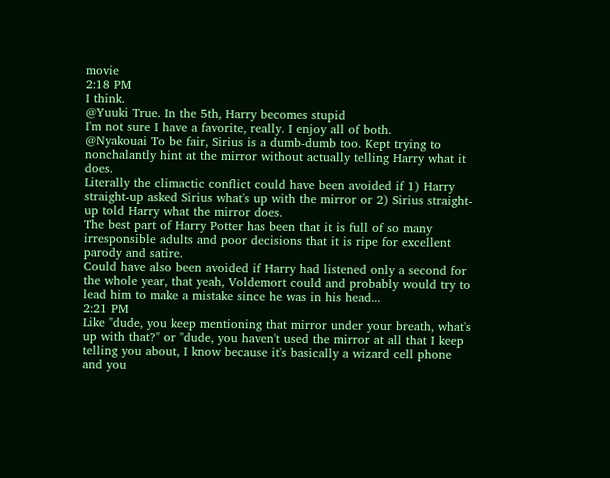movie
2:18 PM
I think.
@Yuuki True. In the 5th, Harry becomes stupid
I'm not sure I have a favorite, really. I enjoy all of both.
@Nyakouai To be fair, Sirius is a dumb-dumb too. Kept trying to nonchalantly hint at the mirror without actually telling Harry what it does.
Literally the climactic conflict could have been avoided if 1) Harry straight-up asked Sirius what's up with the mirror or 2) Sirius straight-up told Harry what the mirror does.
The best part of Harry Potter has been that it is full of so many irresponsible adults and poor decisions that it is ripe for excellent parody and satire.
Could have also been avoided if Harry had listened only a second for the whole year, that yeah, Voldemort could and probably would try to lead him to make a mistake since he was in his head...
2:21 PM
Like "dude, you keep mentioning that mirror under your breath, what's up with that?" or "dude, you haven't used the mirror at all that I keep telling you about, I know because it's basically a wizard cell phone and you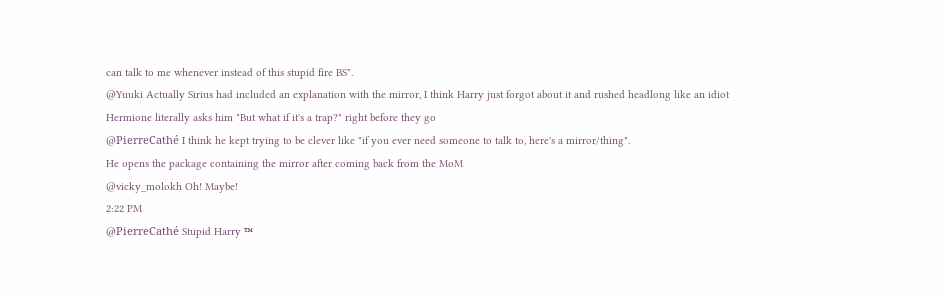can talk to me whenever instead of this stupid fire BS".
@Yuuki Actually Sirius had included an explanation with the mirror, I think Harry just forgot about it and rushed headlong like an idiot
Hermione literally asks him "But what if it's a trap?" right before they go
@PierreCathé I think he kept trying to be clever like "if you ever need someone to talk to, here's a mirror/thing".
He opens the package containing the mirror after coming back from the MoM
@vicky_molokh Oh! Maybe!
2:22 PM
@PierreCathé Stupid Harry ™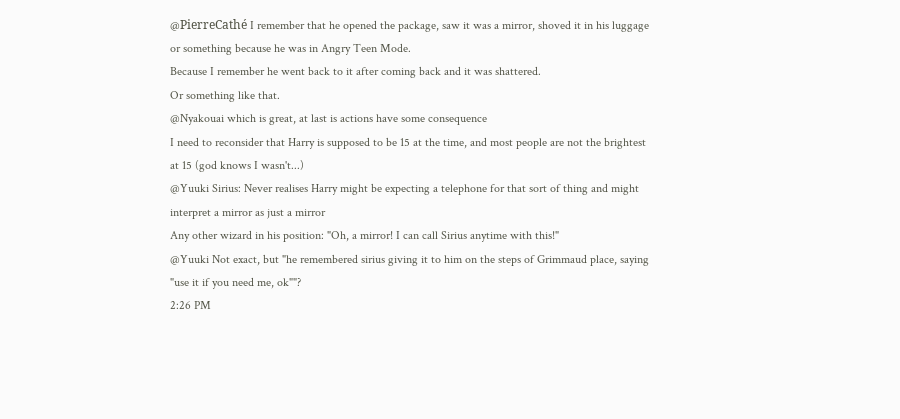@PierreCathé I remember that he opened the package, saw it was a mirror, shoved it in his luggage or something because he was in Angry Teen Mode.
Because I remember he went back to it after coming back and it was shattered.
Or something like that.
@Nyakouai which is great, at last is actions have some consequence
I need to reconsider that Harry is supposed to be 15 at the time, and most people are not the brightest at 15 (god knows I wasn't...)
@Yuuki Sirius: Never realises Harry might be expecting a telephone for that sort of thing and might interpret a mirror as just a mirror
Any other wizard in his position: "Oh, a mirror! I can call Sirius anytime with this!"
@Yuuki Not exact, but "he remembered sirius giving it to him on the steps of Grimmaud place, saying "use it if you need me, ok""?
2:26 PM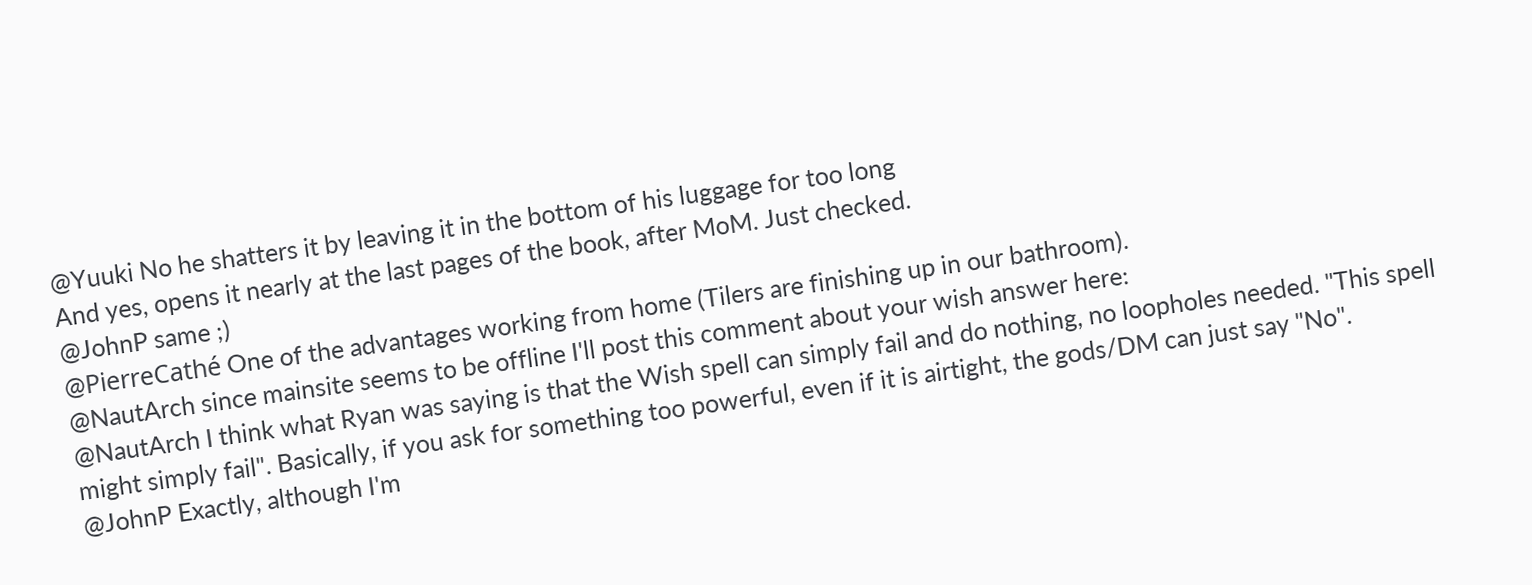@Yuuki No he shatters it by leaving it in the bottom of his luggage for too long
And yes, opens it nearly at the last pages of the book, after MoM. Just checked.
@JohnP same ;)
@PierreCathé One of the advantages working from home (Tilers are finishing up in our bathroom).
@NautArch since mainsite seems to be offline I'll post this comment about your wish answer here:
@NautArch I think what Ryan was saying is that the Wish spell can simply fail and do nothing, no loopholes needed. "This spell might simply fail". Basically, if you ask for something too powerful, even if it is airtight, the gods/DM can just say "No".
@JohnP Exactly, although I'm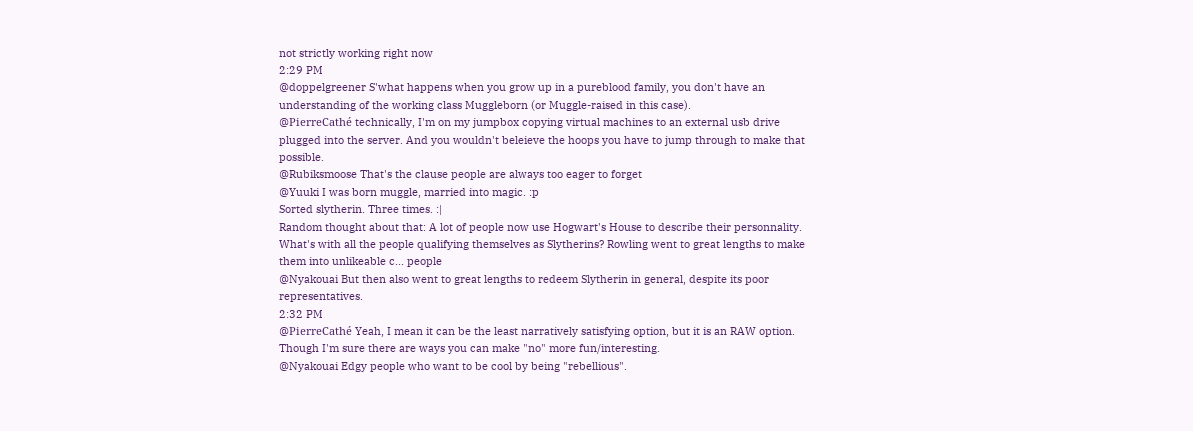not strictly working right now
2:29 PM
@doppelgreener S'what happens when you grow up in a pureblood family, you don't have an understanding of the working class Muggleborn (or Muggle-raised in this case).
@PierreCathé technically, I'm on my jumpbox copying virtual machines to an external usb drive plugged into the server. And you wouldn't beleieve the hoops you have to jump through to make that possible.
@Rubiksmoose That's the clause people are always too eager to forget
@Yuuki I was born muggle, married into magic. :p
Sorted slytherin. Three times. :|
Random thought about that: A lot of people now use Hogwart's House to describe their personnality. What's with all the people qualifying themselves as Slytherins? Rowling went to great lengths to make them into unlikeable c... people
@Nyakouai But then also went to great lengths to redeem Slytherin in general, despite its poor representatives.
2:32 PM
@PierreCathé Yeah, I mean it can be the least narratively satisfying option, but it is an RAW option. Though I'm sure there are ways you can make "no" more fun/interesting.
@Nyakouai Edgy people who want to be cool by being "rebellious".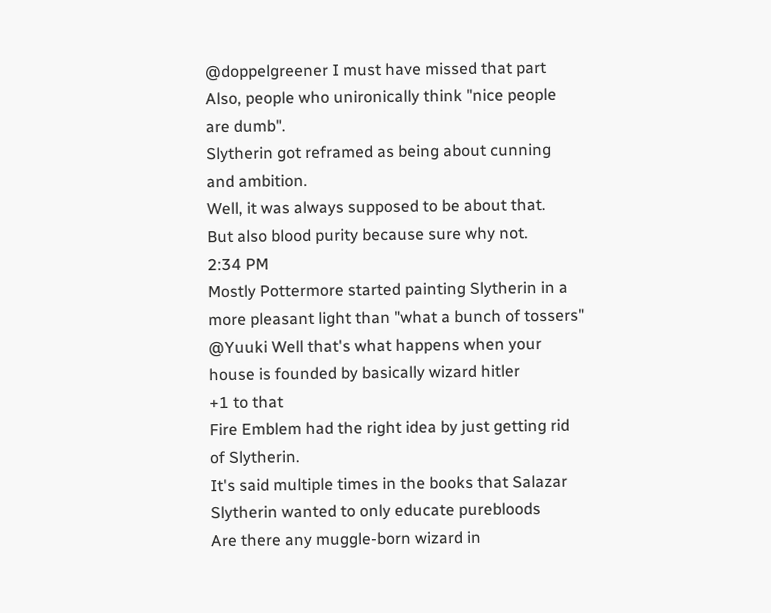@doppelgreener I must have missed that part
Also, people who unironically think "nice people are dumb".
Slytherin got reframed as being about cunning and ambition.
Well, it was always supposed to be about that.
But also blood purity because sure why not.
2:34 PM
Mostly Pottermore started painting Slytherin in a more pleasant light than "what a bunch of tossers"
@Yuuki Well that's what happens when your house is founded by basically wizard hitler
+1 to that
Fire Emblem had the right idea by just getting rid of Slytherin.
It's said multiple times in the books that Salazar Slytherin wanted to only educate purebloods
Are there any muggle-born wizard in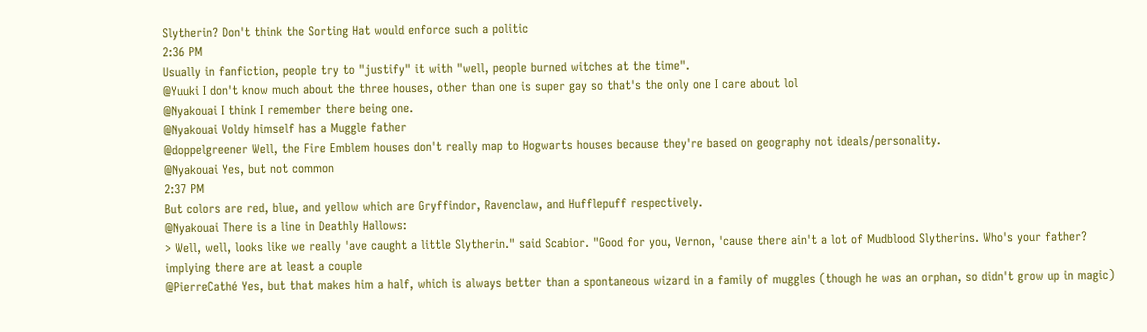Slytherin? Don't think the Sorting Hat would enforce such a politic
2:36 PM
Usually in fanfiction, people try to "justify" it with "well, people burned witches at the time".
@Yuuki I don't know much about the three houses, other than one is super gay so that's the only one I care about lol
@Nyakouai I think I remember there being one.
@Nyakouai Voldy himself has a Muggle father
@doppelgreener Well, the Fire Emblem houses don't really map to Hogwarts houses because they're based on geography not ideals/personality.
@Nyakouai Yes, but not common
2:37 PM
But colors are red, blue, and yellow which are Gryffindor, Ravenclaw, and Hufflepuff respectively.
@Nyakouai There is a line in Deathly Hallows:
> Well, well, looks like we really 'ave caught a little Slytherin." said Scabior. "Good for you, Vernon, 'cause there ain't a lot of Mudblood Slytherins. Who's your father?
implying there are at least a couple
@PierreCathé Yes, but that makes him a half, which is always better than a spontaneous wizard in a family of muggles (though he was an orphan, so didn't grow up in magic)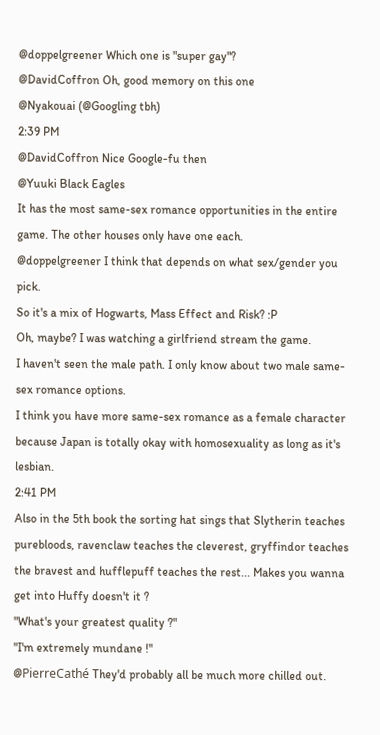@doppelgreener Which one is "super gay"?
@DavidCoffron Oh, good memory on this one
@Nyakouai (@Googling tbh)
2:39 PM
@DavidCoffron Nice Google-fu then
@Yuuki Black Eagles
It has the most same-sex romance opportunities in the entire game. The other houses only have one each.
@doppelgreener I think that depends on what sex/gender you pick.
So it's a mix of Hogwarts, Mass Effect and Risk? :P
Oh, maybe? I was watching a girlfriend stream the game.
I haven't seen the male path. I only know about two male same-sex romance options.
I think you have more same-sex romance as a female character because Japan is totally okay with homosexuality as long as it's lesbian.
2:41 PM
Also in the 5th book the sorting hat sings that Slytherin teaches purebloods, ravenclaw teaches the cleverest, gryffindor teaches the bravest and hufflepuff teaches the rest... Makes you wanna get into Huffy doesn't it ?
"What's your greatest quality ?"
"I'm extremely mundane !"
@PierreCathé They'd probably all be much more chilled out.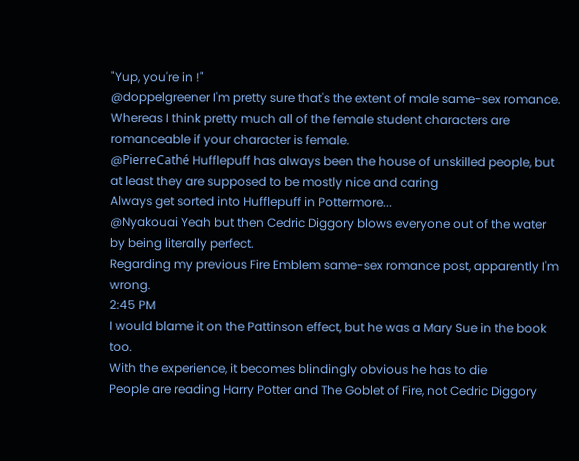"Yup, you're in !"
@doppelgreener I'm pretty sure that's the extent of male same-sex romance. Whereas I think pretty much all of the female student characters are romanceable if your character is female.
@PierreCathé Hufflepuff has always been the house of unskilled people, but at least they are supposed to be mostly nice and caring
Always get sorted into Hufflepuff in Pottermore...
@Nyakouai Yeah but then Cedric Diggory blows everyone out of the water by being literally perfect.
Regarding my previous Fire Emblem same-sex romance post, apparently I'm wrong.
2:45 PM
I would blame it on the Pattinson effect, but he was a Mary Sue in the book too.
With the experience, it becomes blindingly obvious he has to die
People are reading Harry Potter and The Goblet of Fire, not Cedric Diggory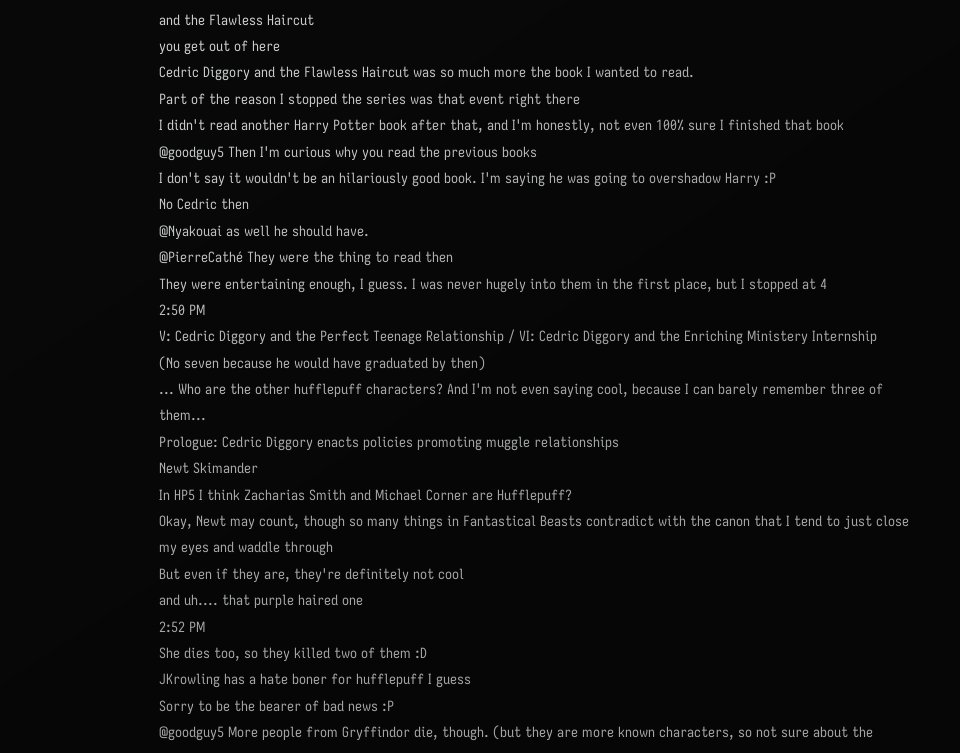and the Flawless Haircut
you get out of here
Cedric Diggory and the Flawless Haircut was so much more the book I wanted to read.
Part of the reason I stopped the series was that event right there
I didn't read another Harry Potter book after that, and I'm honestly, not even 100% sure I finished that book
@goodguy5 Then I'm curious why you read the previous books
I don't say it wouldn't be an hilariously good book. I'm saying he was going to overshadow Harry :P
No Cedric then
@Nyakouai as well he should have.
@PierreCathé They were the thing to read then
They were entertaining enough, I guess. I was never hugely into them in the first place, but I stopped at 4
2:50 PM
V: Cedric Diggory and the Perfect Teenage Relationship / VI: Cedric Diggory and the Enriching Ministery Internship
(No seven because he would have graduated by then)
... Who are the other hufflepuff characters? And I'm not even saying cool, because I can barely remember three of them...
Prologue: Cedric Diggory enacts policies promoting muggle relationships
Newt Skimander
In HP5 I think Zacharias Smith and Michael Corner are Hufflepuff?
Okay, Newt may count, though so many things in Fantastical Beasts contradict with the canon that I tend to just close my eyes and waddle through
But even if they are, they're definitely not cool
and uh.... that purple haired one
2:52 PM
She dies too, so they killed two of them :D
JKrowling has a hate boner for hufflepuff I guess
Sorry to be the bearer of bad news :P
@goodguy5 More people from Gryffindor die, though. (but they are more known characters, so not sure about the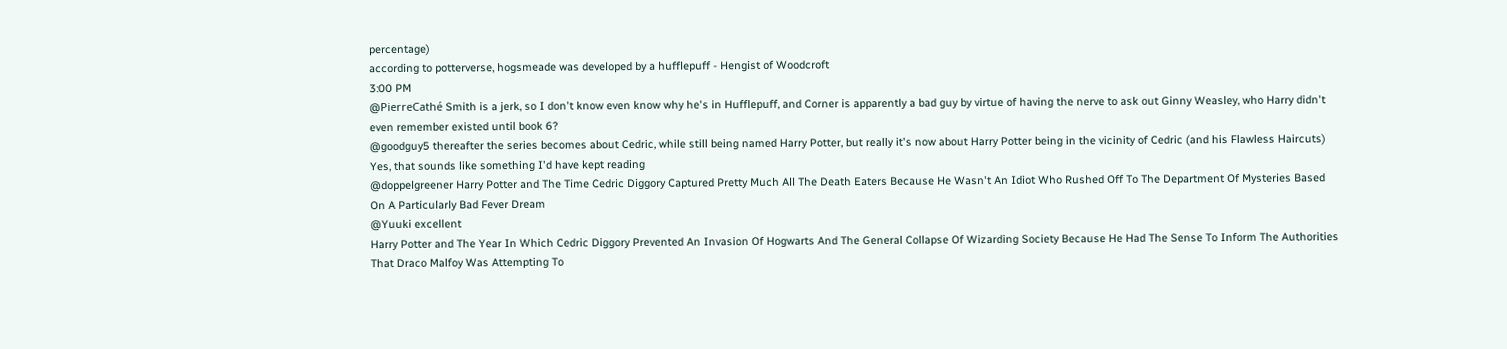percentage)
according to potterverse, hogsmeade was developed by a hufflepuff - Hengist of Woodcroft
3:00 PM
@PierreCathé Smith is a jerk, so I don't know even know why he's in Hufflepuff, and Corner is apparently a bad guy by virtue of having the nerve to ask out Ginny Weasley, who Harry didn't even remember existed until book 6?
@goodguy5 thereafter the series becomes about Cedric, while still being named Harry Potter, but really it's now about Harry Potter being in the vicinity of Cedric (and his Flawless Haircuts)
Yes, that sounds like something I'd have kept reading
@doppelgreener Harry Potter and The Time Cedric Diggory Captured Pretty Much All The Death Eaters Because He Wasn't An Idiot Who Rushed Off To The Department Of Mysteries Based On A Particularly Bad Fever Dream
@Yuuki excellent
Harry Potter and The Year In Which Cedric Diggory Prevented An Invasion Of Hogwarts And The General Collapse Of Wizarding Society Because He Had The Sense To Inform The Authorities That Draco Malfoy Was Attempting To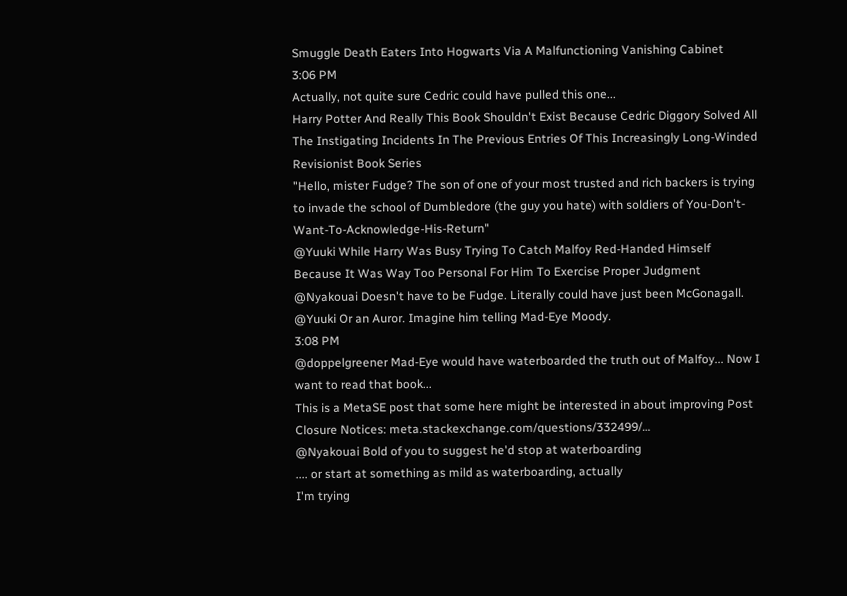Smuggle Death Eaters Into Hogwarts Via A Malfunctioning Vanishing Cabinet
3:06 PM
Actually, not quite sure Cedric could have pulled this one...
Harry Potter And Really This Book Shouldn't Exist Because Cedric Diggory Solved All The Instigating Incidents In The Previous Entries Of This Increasingly Long-Winded Revisionist Book Series
"Hello, mister Fudge? The son of one of your most trusted and rich backers is trying to invade the school of Dumbledore (the guy you hate) with soldiers of You-Don't-Want-To-Acknowledge-His-Return"
@Yuuki While Harry Was Busy Trying To Catch Malfoy Red-Handed Himself Because It Was Way Too Personal For Him To Exercise Proper Judgment
@Nyakouai Doesn't have to be Fudge. Literally could have just been McGonagall.
@Yuuki Or an Auror. Imagine him telling Mad-Eye Moody.
3:08 PM
@doppelgreener Mad-Eye would have waterboarded the truth out of Malfoy... Now I want to read that book...
This is a MetaSE post that some here might be interested in about improving Post Closure Notices: meta.stackexchange.com/questions/332499/…
@Nyakouai Bold of you to suggest he'd stop at waterboarding
.... or start at something as mild as waterboarding, actually
I'm trying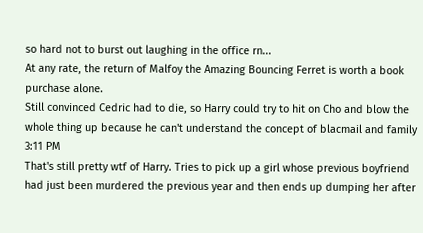so hard not to burst out laughing in the office rn...
At any rate, the return of Malfoy the Amazing Bouncing Ferret is worth a book purchase alone.
Still convinced Cedric had to die, so Harry could try to hit on Cho and blow the whole thing up because he can't understand the concept of blacmail and family
3:11 PM
That's still pretty wtf of Harry. Tries to pick up a girl whose previous boyfriend had just been murdered the previous year and then ends up dumping her after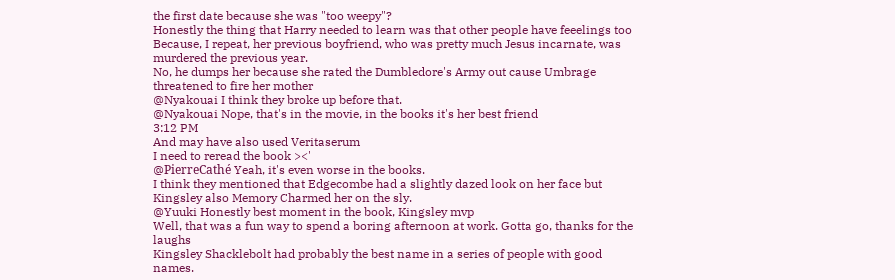the first date because she was "too weepy"?
Honestly the thing that Harry needed to learn was that other people have feeelings too
Because, I repeat, her previous boyfriend, who was pretty much Jesus incarnate, was murdered the previous year.
No, he dumps her because she rated the Dumbledore's Army out cause Umbrage threatened to fire her mother
@Nyakouai I think they broke up before that.
@Nyakouai Nope, that's in the movie, in the books it's her best friend
3:12 PM
And may have also used Veritaserum
I need to reread the book ><'
@PierreCathé Yeah, it's even worse in the books.
I think they mentioned that Edgecombe had a slightly dazed look on her face but Kingsley also Memory Charmed her on the sly.
@Yuuki Honestly best moment in the book, Kingsley mvp
Well, that was a fun way to spend a boring afternoon at work. Gotta go, thanks for the laughs
Kingsley Shacklebolt had probably the best name in a series of people with good names.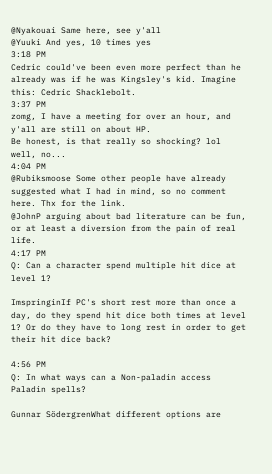@Nyakouai Same here, see y'all
@Yuuki And yes, 10 times yes
3:18 PM
Cedric could've been even more perfect than he already was if he was Kingsley's kid. Imagine this: Cedric Shacklebolt.
3:37 PM
zomg, I have a meeting for over an hour, and y'all are still on about HP.
Be honest, is that really so shocking? lol
well, no...
4:04 PM
@Rubiksmoose Some other people have already suggested what I had in mind, so no comment here. Thx for the link.
@JohnP arguing about bad literature can be fun, or at least a diversion from the pain of real life.
4:17 PM
Q: Can a character spend multiple hit dice at level 1?

ImspringinIf PC's short rest more than once a day, do they spend hit dice both times at level 1? Or do they have to long rest in order to get their hit dice back?

4:56 PM
Q: In what ways can a Non-paladin access Paladin spells?

Gunnar SödergrenWhat different options are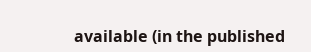available (in the published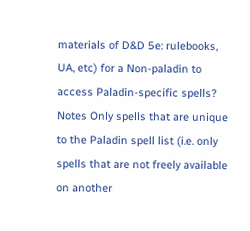materials of D&D 5e: rulebooks, UA, etc) for a Non-paladin to access Paladin-specific spells? Notes Only spells that are unique to the Paladin spell list (i.e. only spells that are not freely available on another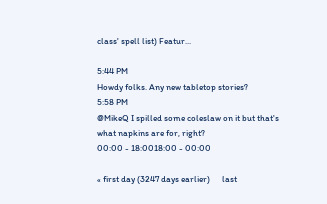class' spell list) Featur...

5:44 PM
Howdy folks. Any new tabletop stories?
5:58 PM
@MikeQ I spilled some coleslaw on it but that's what napkins are for, right?
00:00 - 18:0018:00 - 00:00

« first day (3247 days earlier)      last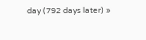day (792 days later) »